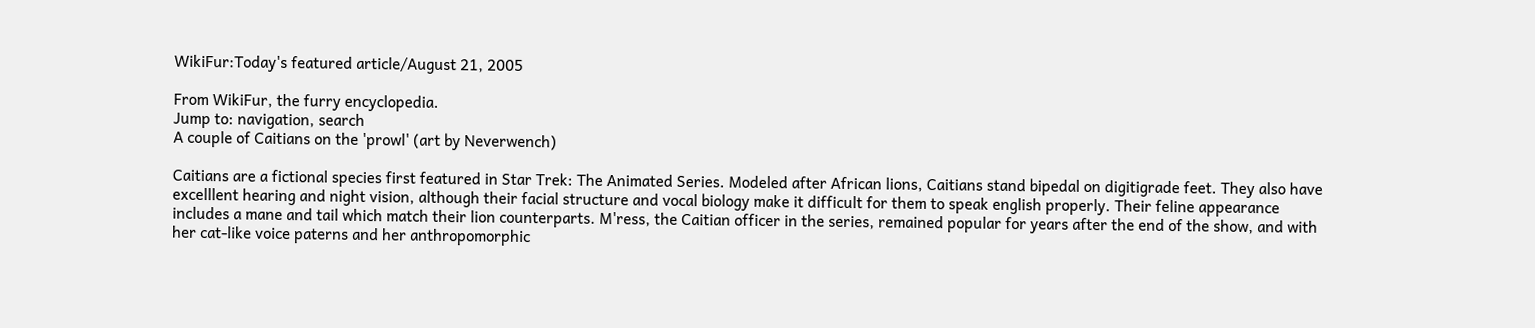WikiFur:Today's featured article/August 21, 2005

From WikiFur, the furry encyclopedia.
Jump to: navigation, search
A couple of Caitians on the 'prowl' (art by Neverwench)

Caitians are a fictional species first featured in Star Trek: The Animated Series. Modeled after African lions, Caitians stand bipedal on digitigrade feet. They also have excelllent hearing and night vision, although their facial structure and vocal biology make it difficult for them to speak english properly. Their feline appearance includes a mane and tail which match their lion counterparts. M'ress, the Caitian officer in the series, remained popular for years after the end of the show, and with her cat-like voice paterns and her anthropomorphic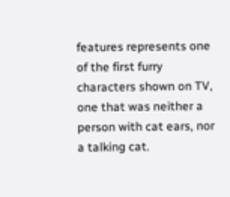features represents one of the first furry characters shown on TV, one that was neither a person with cat ears, nor a talking cat.